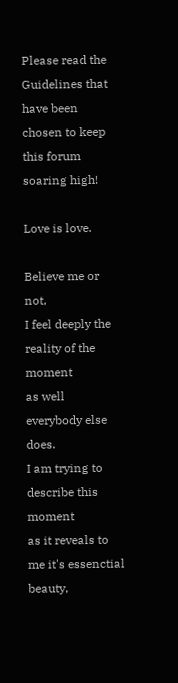Please read the Guidelines that have been chosen to keep this forum soaring high!

Love is love.

Believe me or not,
I feel deeply the reality of the moment
as well everybody else does.
I am trying to describe this moment
as it reveals to me it's essenctial beauty,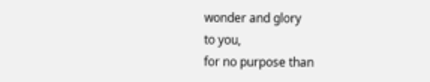wonder and glory
to you,
for no purpose than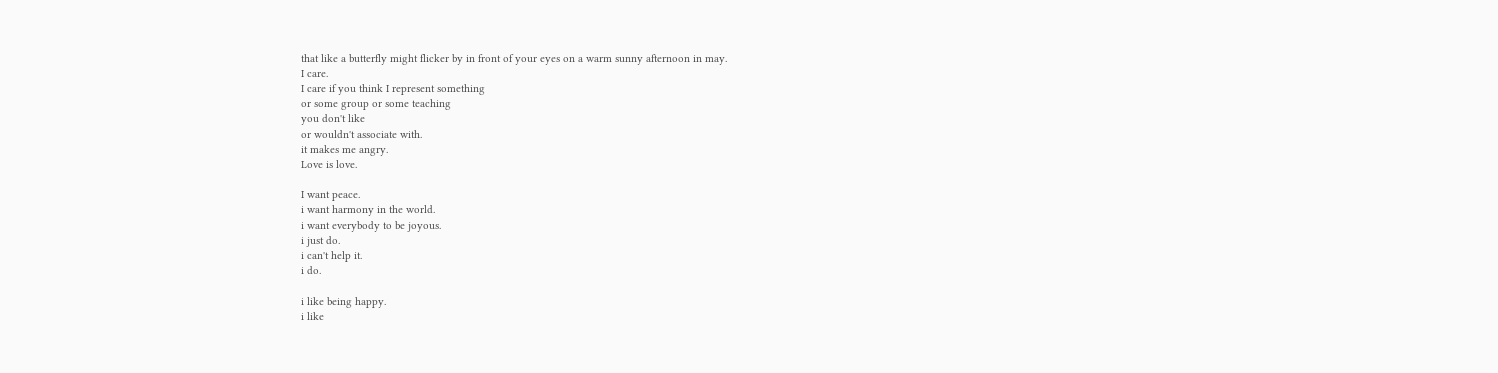that like a butterfly might flicker by in front of your eyes on a warm sunny afternoon in may.
I care.
I care if you think I represent something
or some group or some teaching
you don't like
or wouldn't associate with.
it makes me angry.
Love is love.

I want peace.
i want harmony in the world.
i want everybody to be joyous.
i just do.
i can't help it.
i do.

i like being happy.
i like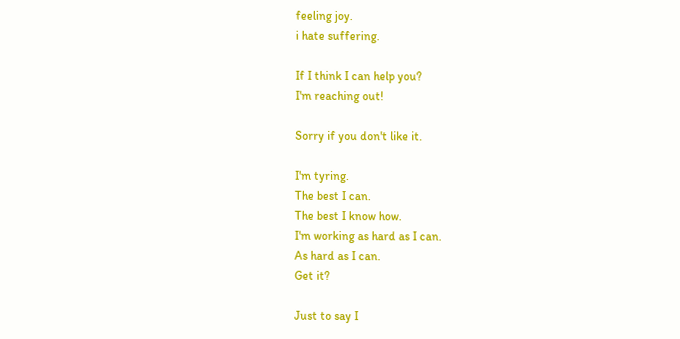feeling joy.
i hate suffering.

If I think I can help you?
I'm reaching out!

Sorry if you don't like it.

I'm tyring.
The best I can.
The best I know how.
I'm working as hard as I can.
As hard as I can.
Get it?

Just to say I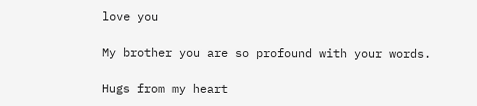love you

My brother you are so profound with your words.

Hugs from my heart